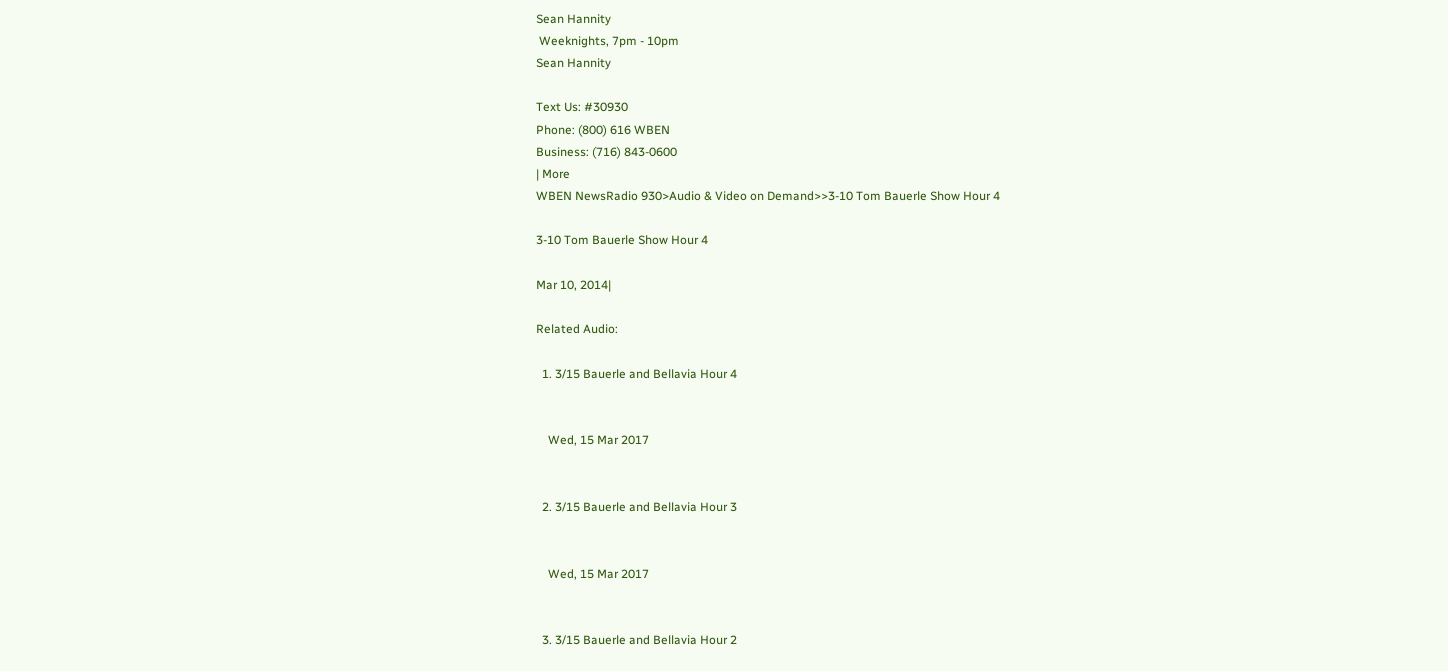Sean Hannity
 Weeknights, 7pm - 10pm
Sean Hannity

Text Us: #30930
Phone: (800) 616 WBEN
Business: (716) 843-0600
| More
WBEN NewsRadio 930>Audio & Video on Demand>>3-10 Tom Bauerle Show Hour 4

3-10 Tom Bauerle Show Hour 4

Mar 10, 2014|

Related Audio:

  1. 3/15 Bauerle and Bellavia Hour 4


    Wed, 15 Mar 2017


  2. 3/15 Bauerle and Bellavia Hour 3


    Wed, 15 Mar 2017


  3. 3/15 Bauerle and Bellavia Hour 2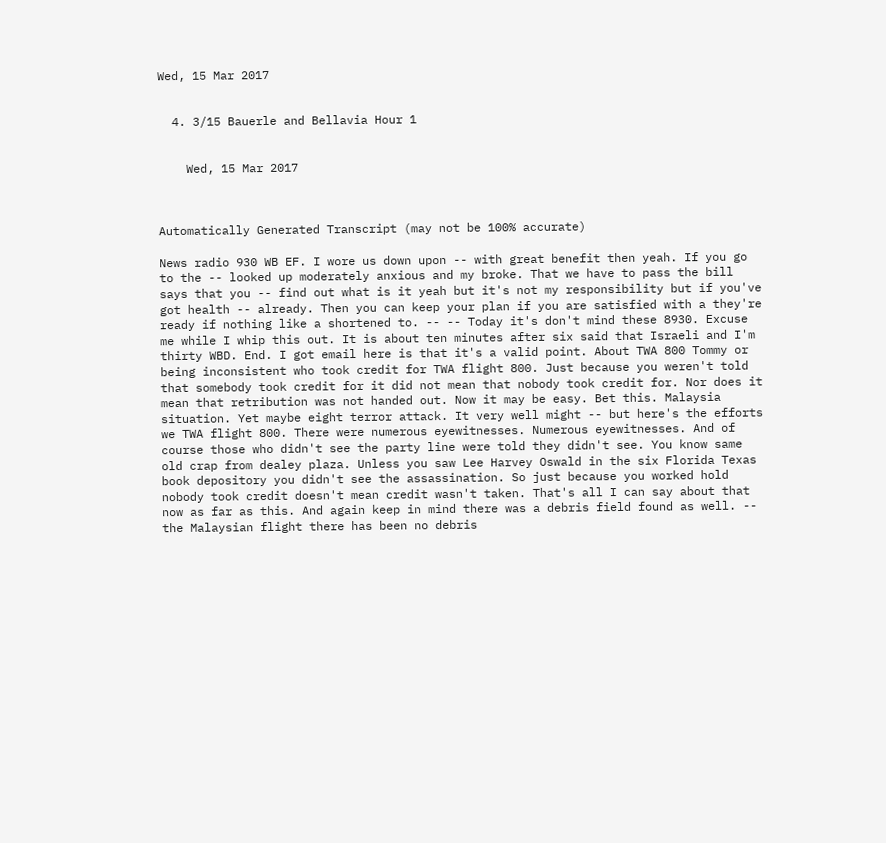Wed, 15 Mar 2017


  4. 3/15 Bauerle and Bellavia Hour 1


    Wed, 15 Mar 2017



Automatically Generated Transcript (may not be 100% accurate)

News radio 930 WB EF. I wore us down upon -- with great benefit then yeah. If you go to the -- looked up moderately anxious and my broke. That we have to pass the bill says that you -- find out what is it yeah but it's not my responsibility but if you've got health -- already. Then you can keep your plan if you are satisfied with a they're ready if nothing like a shortened to. -- -- Today it's don't mind these 8930. Excuse me while I whip this out. It is about ten minutes after six said that Israeli and I'm thirty WBD. End. I got email here is that it's a valid point. About TWA 800 Tommy or being inconsistent who took credit for TWA flight 800. Just because you weren't told that somebody took credit for it did not mean that nobody took credit for. Nor does it mean that retribution was not handed out. Now it may be easy. Bet this. Malaysia situation. Yet maybe eight terror attack. It very well might -- but here's the efforts we TWA flight 800. There were numerous eyewitnesses. Numerous eyewitnesses. And of course those who didn't see the party line were told they didn't see. You know same old crap from dealey plaza. Unless you saw Lee Harvey Oswald in the six Florida Texas book depository you didn't see the assassination. So just because you worked hold nobody took credit doesn't mean credit wasn't taken. That's all I can say about that now as far as this. And again keep in mind there was a debris field found as well. -- the Malaysian flight there has been no debris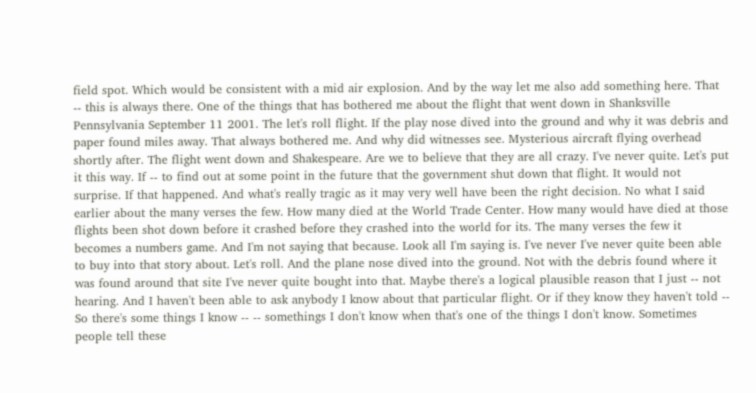field spot. Which would be consistent with a mid air explosion. And by the way let me also add something here. That -- this is always there. One of the things that has bothered me about the flight that went down in Shanksville Pennsylvania September 11 2001. The let's roll flight. If the play nose dived into the ground and why it was debris and paper found miles away. That always bothered me. And why did witnesses see. Mysterious aircraft flying overhead shortly after. The flight went down and Shakespeare. Are we to believe that they are all crazy. I've never quite. Let's put it this way. If -- to find out at some point in the future that the government shut down that flight. It would not surprise. If that happened. And what's really tragic as it may very well have been the right decision. No what I said earlier about the many verses the few. How many died at the World Trade Center. How many would have died at those flights been shot down before it crashed before they crashed into the world for its. The many verses the few it becomes a numbers game. And I'm not saying that because. Look all I'm saying is. I've never I've never quite been able to buy into that story about. Let's roll. And the plane nose dived into the ground. Not with the debris found where it was found around that site I've never quite bought into that. Maybe there's a logical plausible reason that I just -- not hearing. And I haven't been able to ask anybody I know about that particular flight. Or if they know they haven't told -- So there's some things I know -- -- somethings I don't know when that's one of the things I don't know. Sometimes people tell these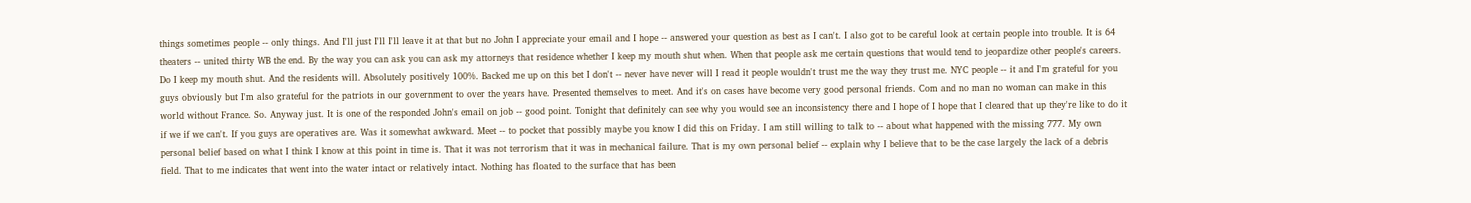things sometimes people -- only things. And I'll just I'll I'll leave it at that but no John I appreciate your email and I hope -- answered your question as best as I can't. I also got to be careful look at certain people into trouble. It is 64 theaters -- united thirty WB the end. By the way you can ask you can ask my attorneys that residence whether I keep my mouth shut when. When that people ask me certain questions that would tend to jeopardize other people's careers. Do I keep my mouth shut. And the residents will. Absolutely positively 100%. Backed me up on this bet I don't -- never have never will I read it people wouldn't trust me the way they trust me. NYC people -- it and I'm grateful for you guys obviously but I'm also grateful for the patriots in our government to over the years have. Presented themselves to meet. And it's on cases have become very good personal friends. Com and no man no woman can make in this world without France. So. Anyway just. It is one of the responded John's email on job -- good point. Tonight that definitely can see why you would see an inconsistency there and I hope of I hope that I cleared that up they're like to do it if we if we can't. If you guys are operatives are. Was it somewhat awkward. Meet -- to pocket that possibly maybe you know I did this on Friday. I am still willing to talk to -- about what happened with the missing 777. My own personal belief based on what I think I know at this point in time is. That it was not terrorism that it was in mechanical failure. That is my own personal belief -- explain why I believe that to be the case largely the lack of a debris field. That to me indicates that went into the water intact or relatively intact. Nothing has floated to the surface that has been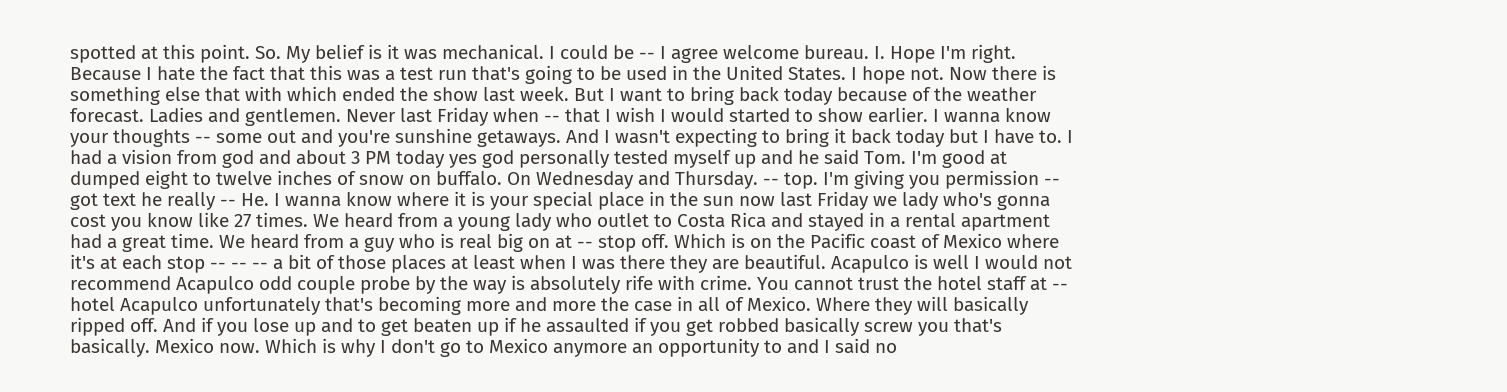spotted at this point. So. My belief is it was mechanical. I could be -- I agree welcome bureau. I. Hope I'm right. Because I hate the fact that this was a test run that's going to be used in the United States. I hope not. Now there is something else that with which ended the show last week. But I want to bring back today because of the weather forecast. Ladies and gentlemen. Never last Friday when -- that I wish I would started to show earlier. I wanna know your thoughts -- some out and you're sunshine getaways. And I wasn't expecting to bring it back today but I have to. I had a vision from god and about 3 PM today yes god personally tested myself up and he said Tom. I'm good at dumped eight to twelve inches of snow on buffalo. On Wednesday and Thursday. -- top. I'm giving you permission -- got text he really -- He. I wanna know where it is your special place in the sun now last Friday we lady who's gonna cost you know like 27 times. We heard from a young lady who outlet to Costa Rica and stayed in a rental apartment had a great time. We heard from a guy who is real big on at -- stop off. Which is on the Pacific coast of Mexico where it's at each stop -- -- -- a bit of those places at least when I was there they are beautiful. Acapulco is well I would not recommend Acapulco odd couple probe by the way is absolutely rife with crime. You cannot trust the hotel staff at -- hotel Acapulco unfortunately that's becoming more and more the case in all of Mexico. Where they will basically ripped off. And if you lose up and to get beaten up if he assaulted if you get robbed basically screw you that's basically. Mexico now. Which is why I don't go to Mexico anymore an opportunity to and I said no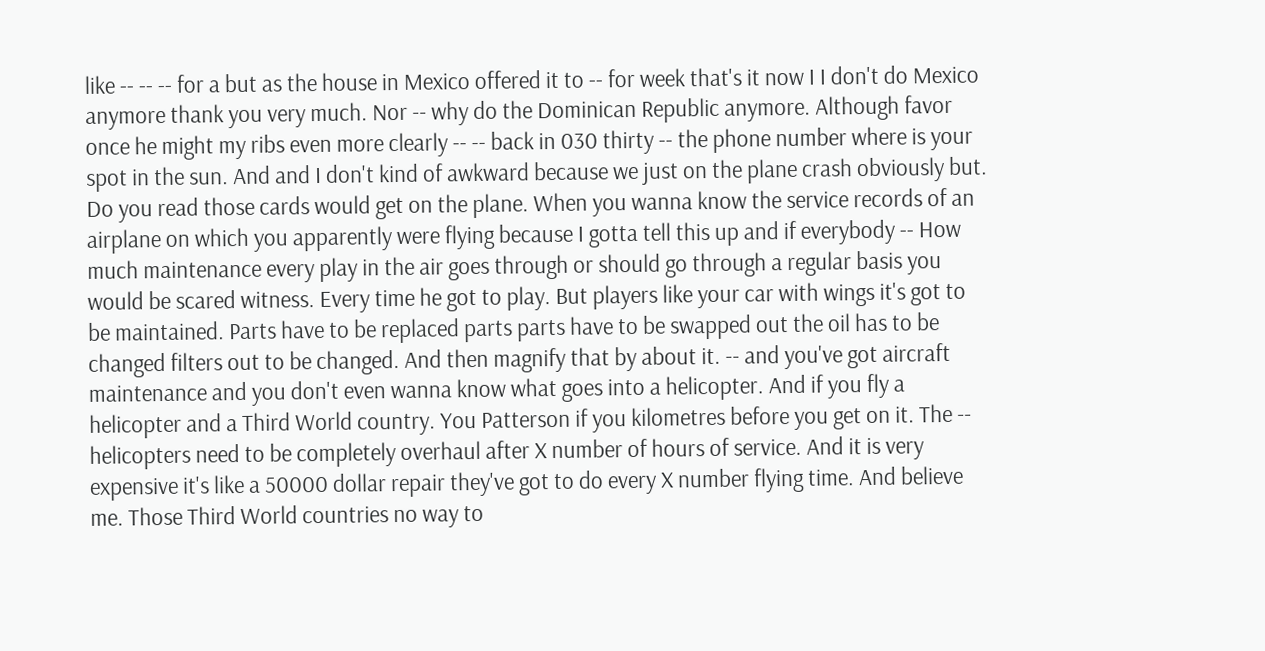like -- -- -- for a but as the house in Mexico offered it to -- for week that's it now I I don't do Mexico anymore thank you very much. Nor -- why do the Dominican Republic anymore. Although favor once he might my ribs even more clearly -- -- back in 030 thirty -- the phone number where is your spot in the sun. And and I don't kind of awkward because we just on the plane crash obviously but. Do you read those cards would get on the plane. When you wanna know the service records of an airplane on which you apparently were flying because I gotta tell this up and if everybody -- How much maintenance every play in the air goes through or should go through a regular basis you would be scared witness. Every time he got to play. But players like your car with wings it's got to be maintained. Parts have to be replaced parts parts have to be swapped out the oil has to be changed filters out to be changed. And then magnify that by about it. -- and you've got aircraft maintenance and you don't even wanna know what goes into a helicopter. And if you fly a helicopter and a Third World country. You Patterson if you kilometres before you get on it. The -- helicopters need to be completely overhaul after X number of hours of service. And it is very expensive it's like a 50000 dollar repair they've got to do every X number flying time. And believe me. Those Third World countries no way to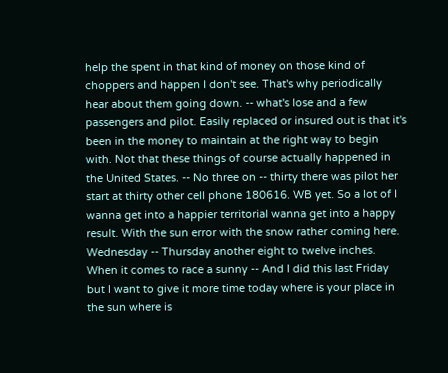help the spent in that kind of money on those kind of choppers and happen I don't see. That's why periodically hear about them going down. -- what's lose and a few passengers and pilot. Easily replaced or insured out is that it's been in the money to maintain at the right way to begin with. Not that these things of course actually happened in the United States. -- No three on -- thirty there was pilot her start at thirty other cell phone 180616. WB yet. So a lot of I wanna get into a happier territorial wanna get into a happy result. With the sun error with the snow rather coming here. Wednesday -- Thursday another eight to twelve inches. When it comes to race a sunny -- And I did this last Friday but I want to give it more time today where is your place in the sun where is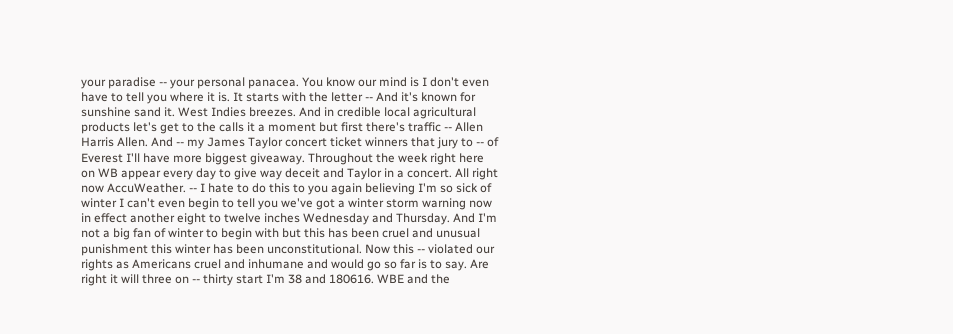your paradise -- your personal panacea. You know our mind is I don't even have to tell you where it is. It starts with the letter -- And it's known for sunshine sand it. West Indies breezes. And in credible local agricultural products let's get to the calls it a moment but first there's traffic -- Allen Harris Allen. And -- my James Taylor concert ticket winners that jury to -- of Everest I'll have more biggest giveaway. Throughout the week right here on WB appear every day to give way deceit and Taylor in a concert. All right now AccuWeather. -- I hate to do this to you again believing I'm so sick of winter I can't even begin to tell you we've got a winter storm warning now in effect another eight to twelve inches Wednesday and Thursday. And I'm not a big fan of winter to begin with but this has been cruel and unusual punishment this winter has been unconstitutional. Now this -- violated our rights as Americans cruel and inhumane and would go so far is to say. Are right it will three on -- thirty start I'm 38 and 180616. WBE and the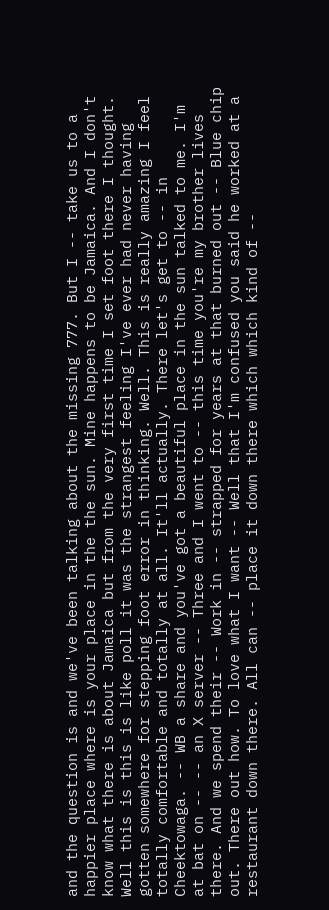and the question is and we've been talking about the missing 777. But I -- take us to a happier place where is your place in the the sun. Mine happens to be Jamaica. And I don't know what there is about Jamaica but from the very first time I set foot there I thought. Well this is this is like poll it was the strangest feeling I've ever had never having gotten somewhere for stepping foot error in thinking. Well. This is really amazing I feel totally comfortable and totally at all. It'll actually. There let's get to -- in Cheektowaga. -- WB a share and you've got a beautiful place in the sun talked to me. I'm at bat on -- -- an X server -- Three and I went to -- this time you're my brother lives there. And we spend their -- Work in -- strapped for years at that burned out -- Blue chip out. There out how. To love what I want -- Well that I'm confused you said he worked at a restaurant down there. All can -- place it down there which which kind of --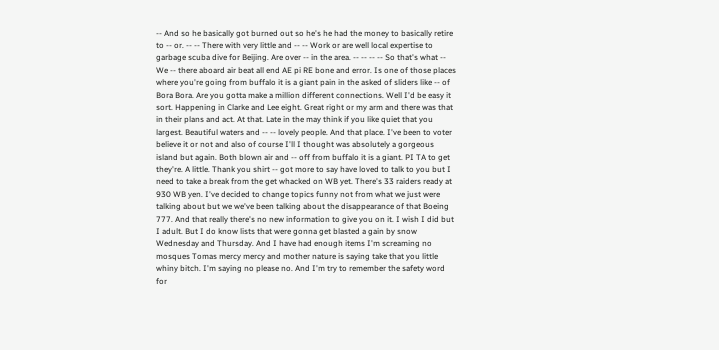-- And so he basically got burned out so he's he had the money to basically retire to -- or. -- -- There with very little and -- -- Work or are well local expertise to garbage scuba dive for Beijing. Are over -- in the area. -- -- -- -- So that's what -- We -- there aboard air beat all end AE pi RE bone and error. Is one of those places where you're going from buffalo it is a giant pain in the asked of sliders like -- of Bora Bora. Are you gotta make a million different connections. Well I'd be easy it sort. Happening in Clarke and Lee eight. Great right or my arm and there was that in their plans and act. At that. Late in the may think if you like quiet that you largest. Beautiful waters and -- -- lovely people. And that place. I've been to voter believe it or not and also of course I'll I thought was absolutely a gorgeous island but again. Both blown air and -- off from buffalo it is a giant. PI TA to get they're. A little. Thank you shirt -- got more to say have loved to talk to you but I need to take a break from the get whacked on WB yet. There's 33 raiders ready at 930 WB yen. I've decided to change topics funny not from what we just were talking about but we we've been talking about the disappearance of that Boeing 777. And that really there's no new information to give you on it. I wish I did but I adult. But I do know lists that were gonna get blasted a gain by snow Wednesday and Thursday. And I have had enough items I'm screaming no mosques Tomas mercy mercy and mother nature is saying take that you little whiny bitch. I'm saying no please no. And I'm try to remember the safety word for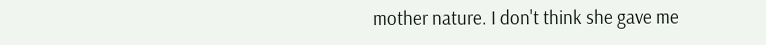mother nature. I don't think she gave me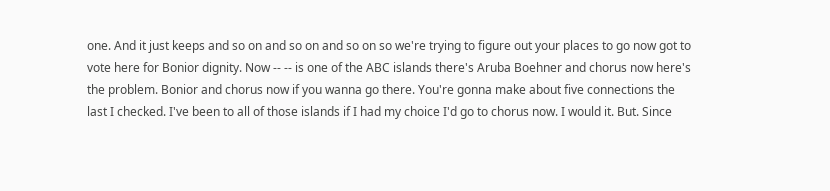one. And it just keeps and so on and so on and so on so we're trying to figure out your places to go now got to vote here for Bonior dignity. Now -- -- is one of the ABC islands there's Aruba Boehner and chorus now here's the problem. Bonior and chorus now if you wanna go there. You're gonna make about five connections the last I checked. I've been to all of those islands if I had my choice I'd go to chorus now. I would it. But. Since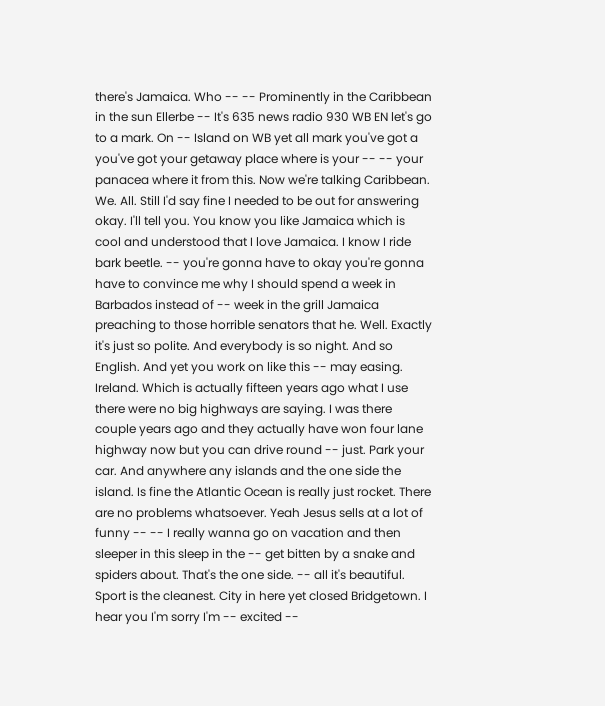there's Jamaica. Who -- -- Prominently in the Caribbean in the sun Ellerbe -- It's 635 news radio 930 WB EN let's go to a mark. On -- Island on WB yet all mark you've got a you've got your getaway place where is your -- -- your panacea where it from this. Now we're talking Caribbean. We. All. Still I'd say fine I needed to be out for answering okay. I'll tell you. You know you like Jamaica which is cool and understood that I love Jamaica. I know I ride bark beetle. -- you're gonna have to okay you're gonna have to convince me why I should spend a week in Barbados instead of -- week in the grill Jamaica preaching to those horrible senators that he. Well. Exactly it's just so polite. And everybody is so night. And so English. And yet you work on like this -- may easing. Ireland. Which is actually fifteen years ago what I use there were no big highways are saying. I was there couple years ago and they actually have won four lane highway now but you can drive round -- just. Park your car. And anywhere any islands and the one side the island. Is fine the Atlantic Ocean is really just rocket. There are no problems whatsoever. Yeah Jesus sells at a lot of funny -- -- I really wanna go on vacation and then sleeper in this sleep in the -- get bitten by a snake and spiders about. That's the one side. -- all it's beautiful. Sport is the cleanest. City in here yet closed Bridgetown. I hear you I'm sorry I'm -- excited --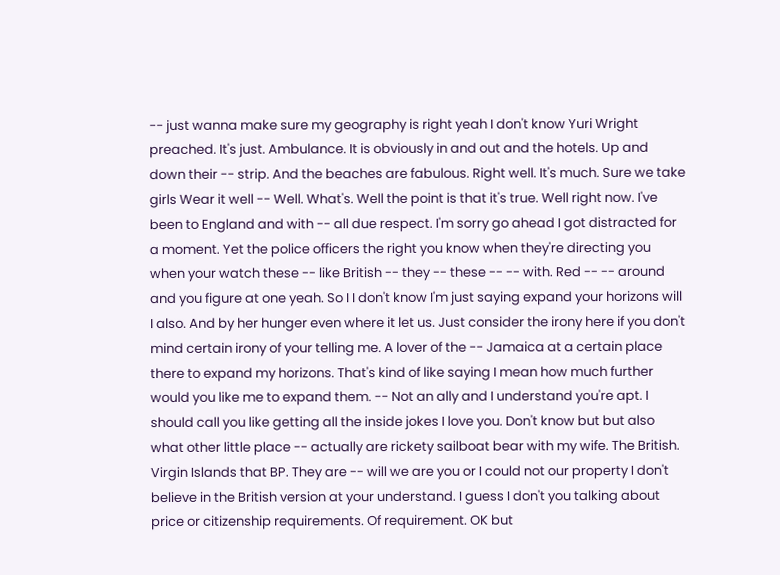-- just wanna make sure my geography is right yeah I don't know Yuri Wright preached. It's just. Ambulance. It is obviously in and out and the hotels. Up and down their -- strip. And the beaches are fabulous. Right well. It's much. Sure we take girls Wear it well -- Well. What's. Well the point is that it's true. Well right now. I've been to England and with -- all due respect. I'm sorry go ahead I got distracted for a moment. Yet the police officers the right you know when they're directing you when your watch these -- like British -- they -- these -- -- with. Red -- -- around and you figure at one yeah. So I I don't know I'm just saying expand your horizons will I also. And by her hunger even where it let us. Just consider the irony here if you don't mind certain irony of your telling me. A lover of the -- Jamaica at a certain place there to expand my horizons. That's kind of like saying I mean how much further would you like me to expand them. -- Not an ally and I understand you're apt. I should call you like getting all the inside jokes I love you. Don't know but but also what other little place -- actually are rickety sailboat bear with my wife. The British. Virgin Islands that BP. They are -- will we are you or I could not our property I don't believe in the British version at your understand. I guess I don't you talking about price or citizenship requirements. Of requirement. OK but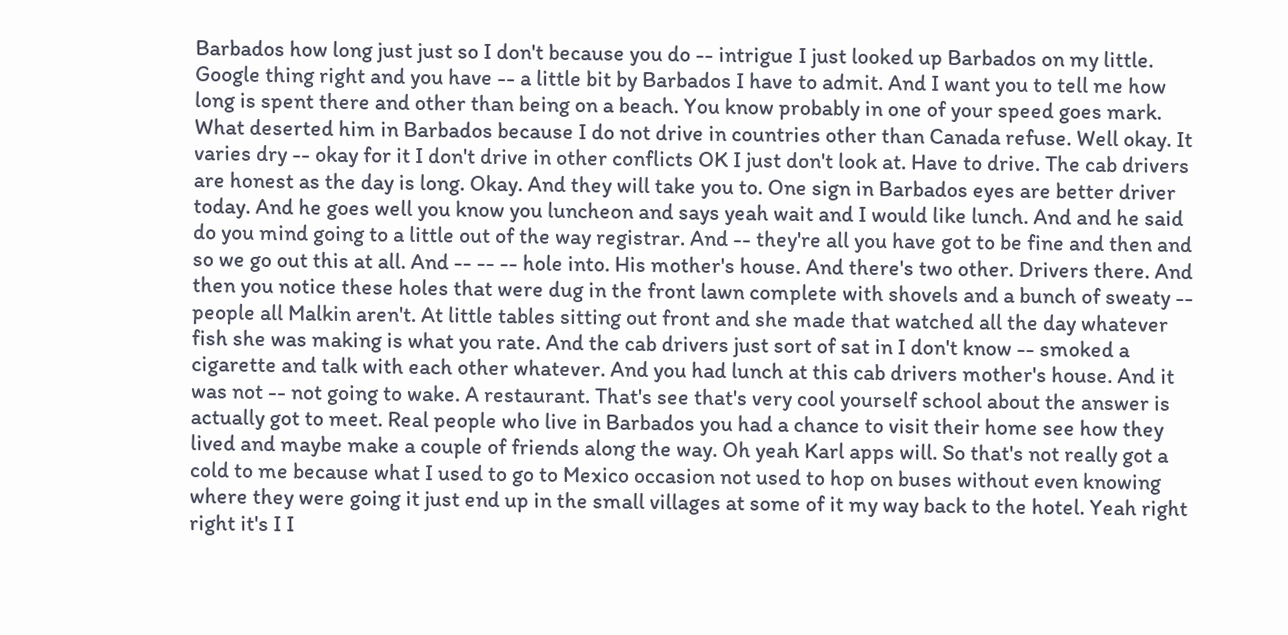Barbados how long just just so I don't because you do -- intrigue I just looked up Barbados on my little. Google thing right and you have -- a little bit by Barbados I have to admit. And I want you to tell me how long is spent there and other than being on a beach. You know probably in one of your speed goes mark. What deserted him in Barbados because I do not drive in countries other than Canada refuse. Well okay. It varies dry -- okay for it I don't drive in other conflicts OK I just don't look at. Have to drive. The cab drivers are honest as the day is long. Okay. And they will take you to. One sign in Barbados eyes are better driver today. And he goes well you know you luncheon and says yeah wait and I would like lunch. And and he said do you mind going to a little out of the way registrar. And -- they're all you have got to be fine and then and so we go out this at all. And -- -- -- hole into. His mother's house. And there's two other. Drivers there. And then you notice these holes that were dug in the front lawn complete with shovels and a bunch of sweaty -- people all Malkin aren't. At little tables sitting out front and she made that watched all the day whatever fish she was making is what you rate. And the cab drivers just sort of sat in I don't know -- smoked a cigarette and talk with each other whatever. And you had lunch at this cab drivers mother's house. And it was not -- not going to wake. A restaurant. That's see that's very cool yourself school about the answer is actually got to meet. Real people who live in Barbados you had a chance to visit their home see how they lived and maybe make a couple of friends along the way. Oh yeah Karl apps will. So that's not really got a cold to me because what I used to go to Mexico occasion not used to hop on buses without even knowing where they were going it just end up in the small villages at some of it my way back to the hotel. Yeah right right it's I I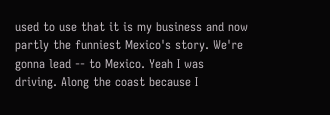used to use that it is my business and now partly the funniest Mexico's story. We're gonna lead -- to Mexico. Yeah I was driving. Along the coast because I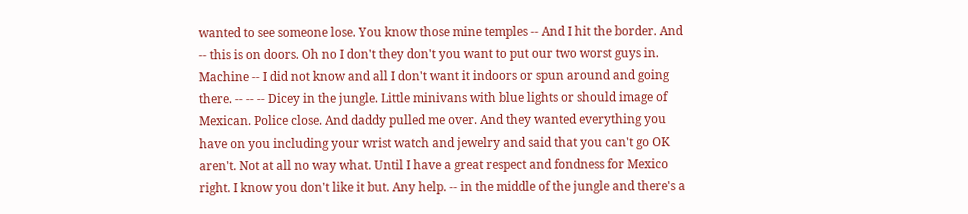wanted to see someone lose. You know those mine temples -- And I hit the border. And -- this is on doors. Oh no I don't they don't you want to put our two worst guys in. Machine -- I did not know and all I don't want it indoors or spun around and going there. -- -- -- Dicey in the jungle. Little minivans with blue lights or should image of Mexican. Police close. And daddy pulled me over. And they wanted everything you have on you including your wrist watch and jewelry and said that you can't go OK aren't. Not at all no way what. Until I have a great respect and fondness for Mexico right. I know you don't like it but. Any help. -- in the middle of the jungle and there's a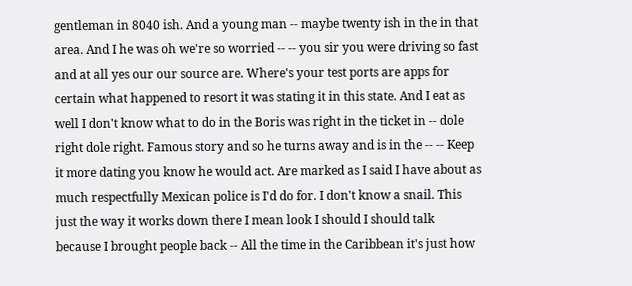gentleman in 8040 ish. And a young man -- maybe twenty ish in the in that area. And I he was oh we're so worried -- -- you sir you were driving so fast and at all yes our our source are. Where's your test ports are apps for certain what happened to resort it was stating it in this state. And I eat as well I don't know what to do in the Boris was right in the ticket in -- dole right dole right. Famous story and so he turns away and is in the -- -- Keep it more dating you know he would act. Are marked as I said I have about as much respectfully Mexican police is I'd do for. I don't know a snail. This just the way it works down there I mean look I should I should talk because I brought people back -- All the time in the Caribbean it's just how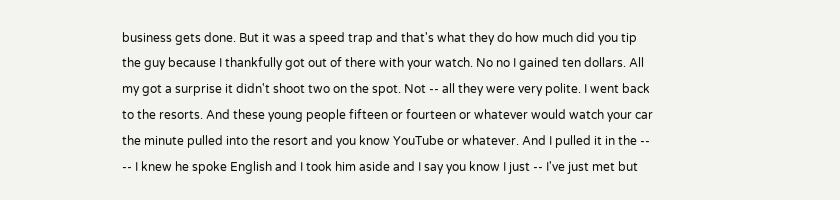business gets done. But it was a speed trap and that's what they do how much did you tip the guy because I thankfully got out of there with your watch. No no I gained ten dollars. All my got a surprise it didn't shoot two on the spot. Not -- all they were very polite. I went back to the resorts. And these young people fifteen or fourteen or whatever would watch your car the minute pulled into the resort and you know YouTube or whatever. And I pulled it in the -- -- I knew he spoke English and I took him aside and I say you know I just -- I've just met but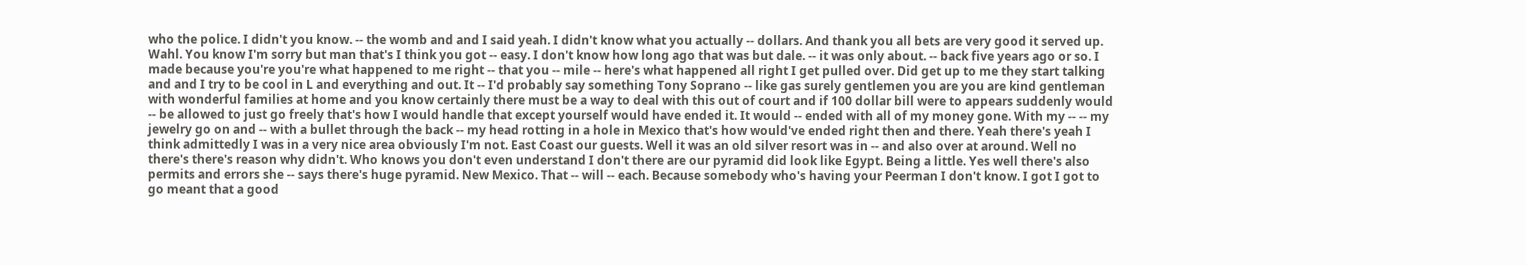who the police. I didn't you know. -- the womb and and I said yeah. I didn't know what you actually -- dollars. And thank you all bets are very good it served up. Wahl. You know I'm sorry but man that's I think you got -- easy. I don't know how long ago that was but dale. -- it was only about. -- back five years ago or so. I made because you're you're what happened to me right -- that you -- mile -- here's what happened all right I get pulled over. Did get up to me they start talking and and I try to be cool in L and everything and out. It -- I'd probably say something Tony Soprano -- like gas surely gentlemen you are you are kind gentleman with wonderful families at home and you know certainly there must be a way to deal with this out of court and if 100 dollar bill were to appears suddenly would -- be allowed to just go freely that's how I would handle that except yourself would have ended it. It would -- ended with all of my money gone. With my -- -- my jewelry go on and -- with a bullet through the back -- my head rotting in a hole in Mexico that's how would've ended right then and there. Yeah there's yeah I think admittedly I was in a very nice area obviously I'm not. East Coast our guests. Well it was an old silver resort was in -- and also over at around. Well no there's there's reason why didn't. Who knows you don't even understand I don't there are our pyramid did look like Egypt. Being a little. Yes well there's also permits and errors she -- says there's huge pyramid. New Mexico. That -- will -- each. Because somebody who's having your Peerman I don't know. I got I got to go meant that a good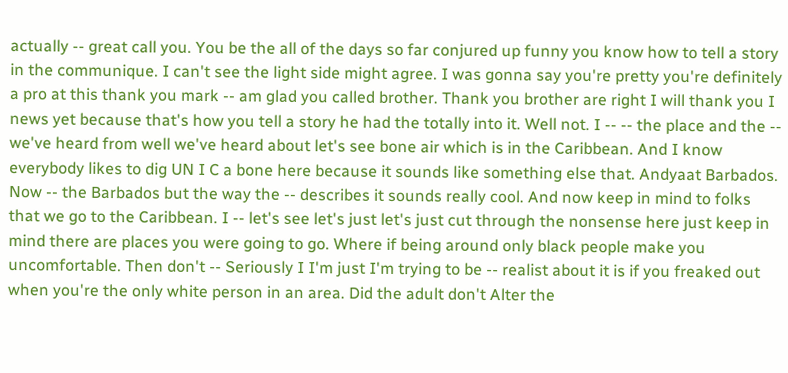actually -- great call you. You be the all of the days so far conjured up funny you know how to tell a story in the communique. I can't see the light side might agree. I was gonna say you're pretty you're definitely a pro at this thank you mark -- am glad you called brother. Thank you brother are right I will thank you I news yet because that's how you tell a story he had the totally into it. Well not. I -- -- the place and the -- we've heard from well we've heard about let's see bone air which is in the Caribbean. And I know everybody likes to dig UN I C a bone here because it sounds like something else that. Andyaat Barbados. Now -- the Barbados but the way the -- describes it sounds really cool. And now keep in mind to folks that we go to the Caribbean. I -- let's see let's just let's just cut through the nonsense here just keep in mind there are places you were going to go. Where if being around only black people make you uncomfortable. Then don't -- Seriously I I'm just I'm trying to be -- realist about it is if you freaked out when you're the only white person in an area. Did the adult don't Alter the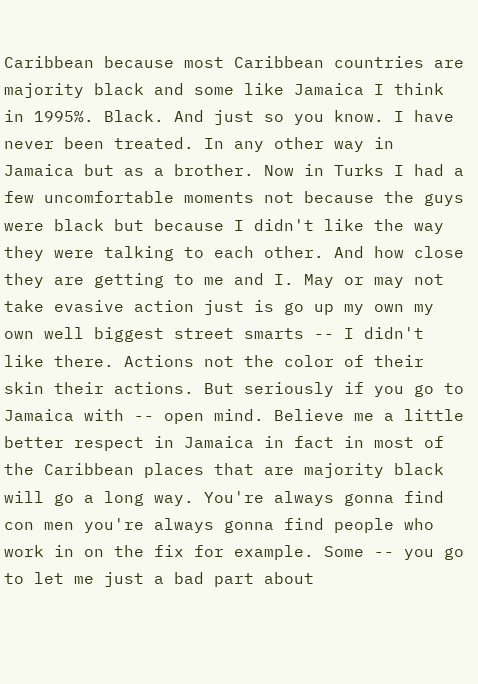Caribbean because most Caribbean countries are majority black and some like Jamaica I think in 1995%. Black. And just so you know. I have never been treated. In any other way in Jamaica but as a brother. Now in Turks I had a few uncomfortable moments not because the guys were black but because I didn't like the way they were talking to each other. And how close they are getting to me and I. May or may not take evasive action just is go up my own my own well biggest street smarts -- I didn't like there. Actions not the color of their skin their actions. But seriously if you go to Jamaica with -- open mind. Believe me a little better respect in Jamaica in fact in most of the Caribbean places that are majority black will go a long way. You're always gonna find con men you're always gonna find people who work in on the fix for example. Some -- you go to let me just a bad part about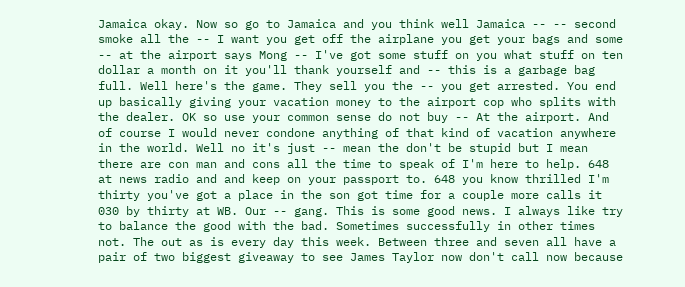Jamaica okay. Now so go to Jamaica and you think well Jamaica -- -- second smoke all the -- I want you get off the airplane you get your bags and some -- at the airport says Mong -- I've got some stuff on you what stuff on ten dollar a month on it you'll thank yourself and -- this is a garbage bag full. Well here's the game. They sell you the -- you get arrested. You end up basically giving your vacation money to the airport cop who splits with the dealer. OK so use your common sense do not buy -- At the airport. And of course I would never condone anything of that kind of vacation anywhere in the world. Well no it's just -- mean the don't be stupid but I mean there are con man and cons all the time to speak of I'm here to help. 648 at news radio and and keep on your passport to. 648 you know thrilled I'm thirty you've got a place in the son got time for a couple more calls it 030 by thirty at WB. Our -- gang. This is some good news. I always like try to balance the good with the bad. Sometimes successfully in other times not. The out as is every day this week. Between three and seven all have a pair of two biggest giveaway to see James Taylor now don't call now because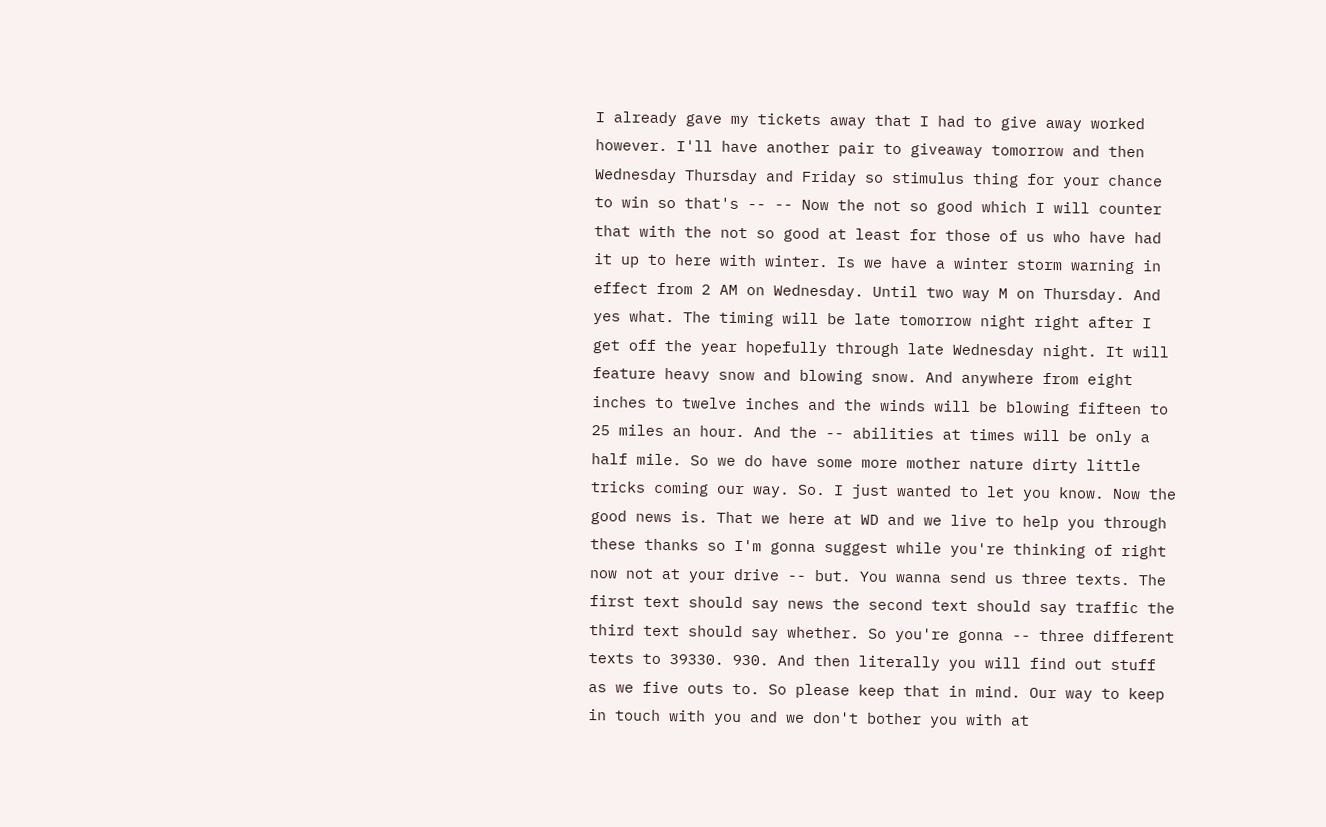I already gave my tickets away that I had to give away worked however. I'll have another pair to giveaway tomorrow and then Wednesday Thursday and Friday so stimulus thing for your chance to win so that's -- -- Now the not so good which I will counter that with the not so good at least for those of us who have had it up to here with winter. Is we have a winter storm warning in effect from 2 AM on Wednesday. Until two way M on Thursday. And yes what. The timing will be late tomorrow night right after I get off the year hopefully through late Wednesday night. It will feature heavy snow and blowing snow. And anywhere from eight inches to twelve inches and the winds will be blowing fifteen to 25 miles an hour. And the -- abilities at times will be only a half mile. So we do have some more mother nature dirty little tricks coming our way. So. I just wanted to let you know. Now the good news is. That we here at WD and we live to help you through these thanks so I'm gonna suggest while you're thinking of right now not at your drive -- but. You wanna send us three texts. The first text should say news the second text should say traffic the third text should say whether. So you're gonna -- three different texts to 39330. 930. And then literally you will find out stuff as we five outs to. So please keep that in mind. Our way to keep in touch with you and we don't bother you with at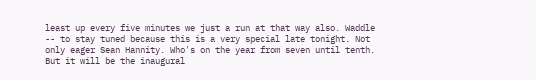least up every five minutes we just a run at that way also. Waddle -- to stay tuned because this is a very special late tonight. Not only eager Sean Hannity. Who's on the year from seven until tenth. But it will be the inaugural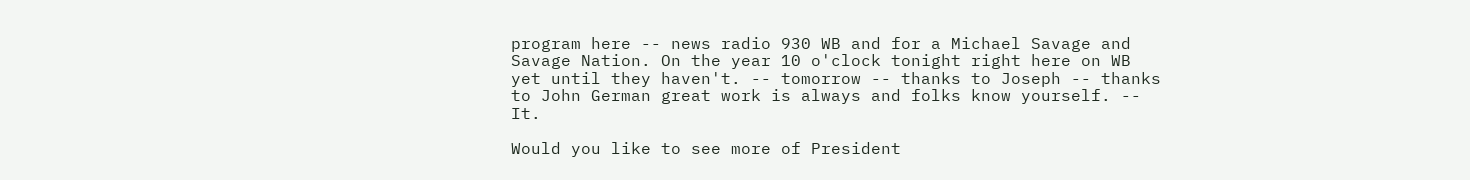program here -- news radio 930 WB and for a Michael Savage and Savage Nation. On the year 10 o'clock tonight right here on WB yet until they haven't. -- tomorrow -- thanks to Joseph -- thanks to John German great work is always and folks know yourself. -- It.

Would you like to see more of President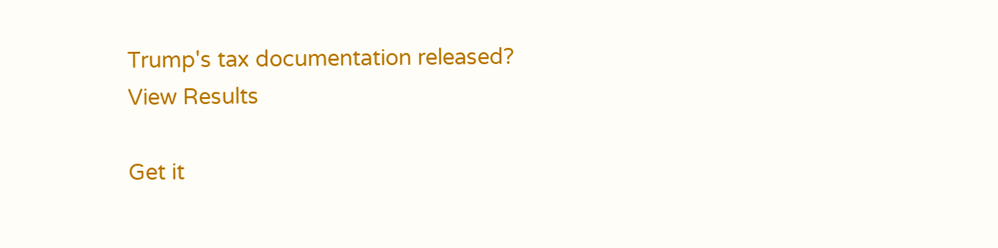Trump's tax documentation released?
View Results

Get it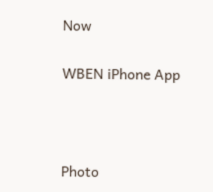Now

WBEN iPhone App



Photo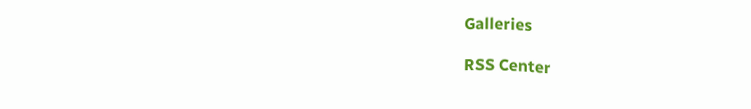Galleries

RSS Center